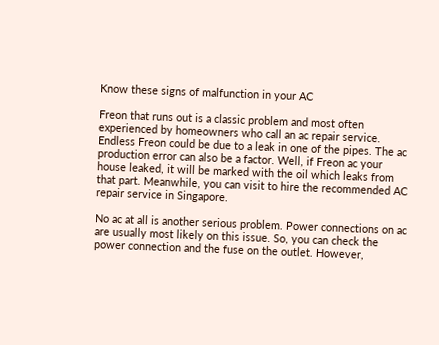Know these signs of malfunction in your AC

Freon that runs out is a classic problem and most often experienced by homeowners who call an ac repair service. Endless Freon could be due to a leak in one of the pipes. The ac production error can also be a factor. Well, if Freon ac your house leaked, it will be marked with the oil which leaks from that part. Meanwhile, you can visit to hire the recommended AC repair service in Singapore.

No ac at all is another serious problem. Power connections on ac are usually most likely on this issue. So, you can check the power connection and the fuse on the outlet. However,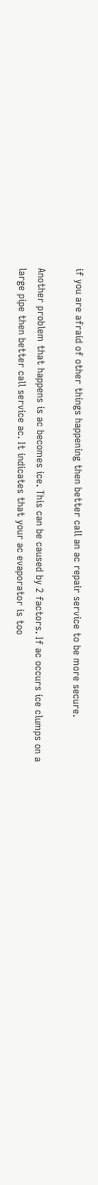if you are afraid of other things happening then better call an ac repair service to be more secure.

Another problem that happens is ac becomes ice. This can be caused by 2 factors. If ac occurs ice clumps on a large pipe then better call service ac. It indicates that your ac evaporator is too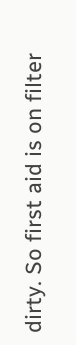dirty. So first aid is on filter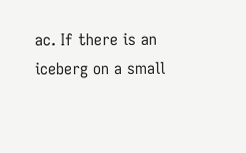ac. If there is an iceberg on a small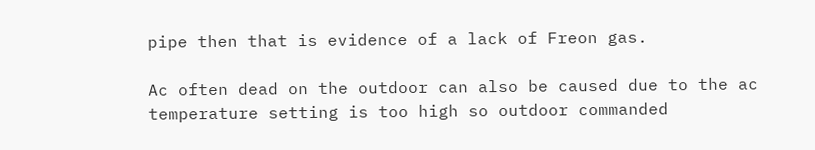pipe then that is evidence of a lack of Freon gas.

Ac often dead on the outdoor can also be caused due to the ac temperature setting is too high so outdoor commanded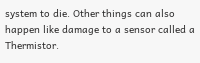system to die. Other things can also happen like damage to a sensor called a Thermistor.